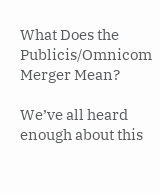What Does the Publicis/Omnicom Merger Mean?

We’ve all heard enough about this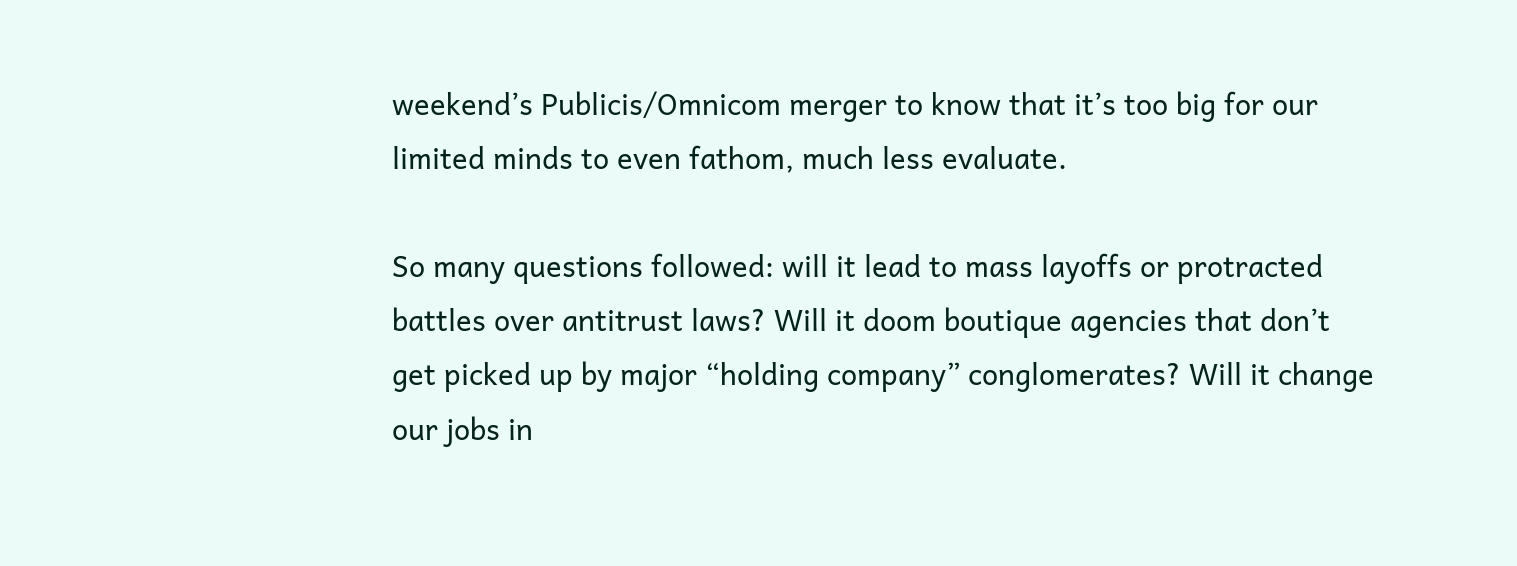weekend’s Publicis/Omnicom merger to know that it’s too big for our limited minds to even fathom, much less evaluate.

So many questions followed: will it lead to mass layoffs or protracted battles over antitrust laws? Will it doom boutique agencies that don’t get picked up by major “holding company” conglomerates? Will it change our jobs in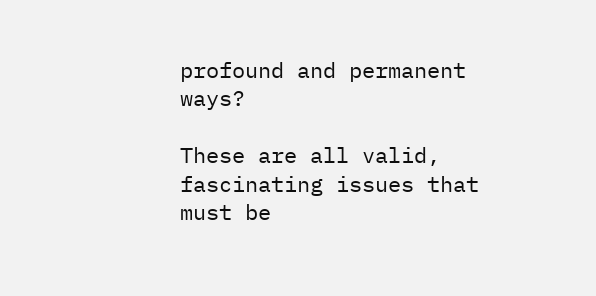profound and permanent ways?

These are all valid, fascinating issues that must be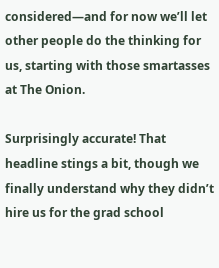considered—and for now we’ll let other people do the thinking for us, starting with those smartasses at The Onion.

Surprisingly accurate! That headline stings a bit, though we finally understand why they didn’t hire us for the grad school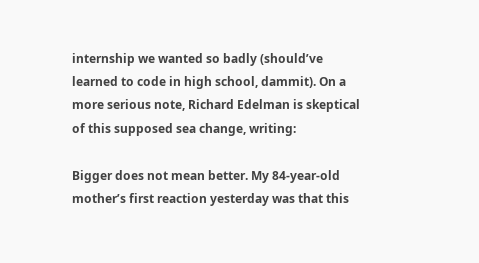internship we wanted so badly (should’ve learned to code in high school, dammit). On a more serious note, Richard Edelman is skeptical of this supposed sea change, writing:

Bigger does not mean better. My 84-year-old mother’s first reaction yesterday was that this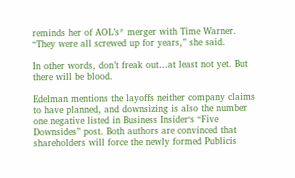reminds her of AOL’s* merger with Time Warner. “They were all screwed up for years,” she said.

In other words, don’t freak out…at least not yet. But there will be blood.

Edelman mentions the layoffs neither company claims to have planned, and downsizing is also the number one negative listed in Business Insider‘s “Five Downsides” post. Both authors are convinced that shareholders will force the newly formed Publicis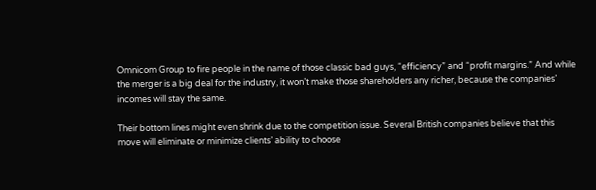Omnicom Group to fire people in the name of those classic bad guys, “efficiency” and “profit margins.” And while the merger is a big deal for the industry, it won’t make those shareholders any richer, because the companies’ incomes will stay the same.

Their bottom lines might even shrink due to the competition issue. Several British companies believe that this move will eliminate or minimize clients’ ability to choose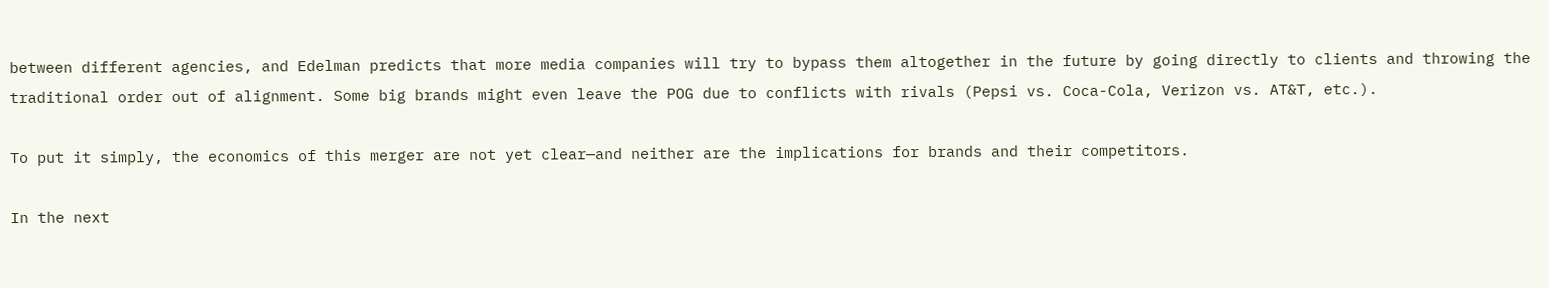between different agencies, and Edelman predicts that more media companies will try to bypass them altogether in the future by going directly to clients and throwing the traditional order out of alignment. Some big brands might even leave the POG due to conflicts with rivals (Pepsi vs. Coca-Cola, Verizon vs. AT&T, etc.).

To put it simply, the economics of this merger are not yet clear—and neither are the implications for brands and their competitors.

In the next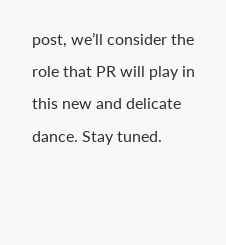post, we’ll consider the role that PR will play in this new and delicate dance. Stay tuned.